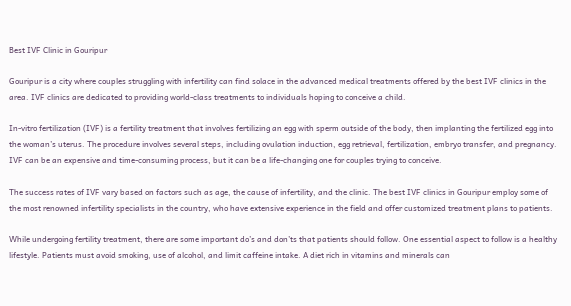Best IVF Clinic in Gouripur

Gouripur is a city where couples struggling with infertility can find solace in the advanced medical treatments offered by the best IVF clinics in the area. IVF clinics are dedicated to providing world-class treatments to individuals hoping to conceive a child.

In-vitro fertilization (IVF) is a fertility treatment that involves fertilizing an egg with sperm outside of the body, then implanting the fertilized egg into the woman’s uterus. The procedure involves several steps, including ovulation induction, egg retrieval, fertilization, embryo transfer, and pregnancy. IVF can be an expensive and time-consuming process, but it can be a life-changing one for couples trying to conceive.

The success rates of IVF vary based on factors such as age, the cause of infertility, and the clinic. The best IVF clinics in Gouripur employ some of the most renowned infertility specialists in the country, who have extensive experience in the field and offer customized treatment plans to patients.

While undergoing fertility treatment, there are some important do’s and don’ts that patients should follow. One essential aspect to follow is a healthy lifestyle. Patients must avoid smoking, use of alcohol, and limit caffeine intake. A diet rich in vitamins and minerals can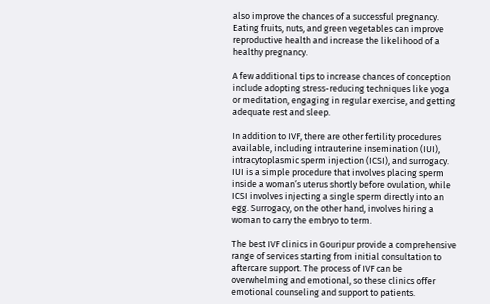also improve the chances of a successful pregnancy. Eating fruits, nuts, and green vegetables can improve reproductive health and increase the likelihood of a healthy pregnancy.

A few additional tips to increase chances of conception include adopting stress-reducing techniques like yoga or meditation, engaging in regular exercise, and getting adequate rest and sleep.

In addition to IVF, there are other fertility procedures available, including intrauterine insemination (IUI), intracytoplasmic sperm injection (ICSI), and surrogacy. IUI is a simple procedure that involves placing sperm inside a woman’s uterus shortly before ovulation, while ICSI involves injecting a single sperm directly into an egg. Surrogacy, on the other hand, involves hiring a woman to carry the embryo to term.

The best IVF clinics in Gouripur provide a comprehensive range of services starting from initial consultation to aftercare support. The process of IVF can be overwhelming and emotional, so these clinics offer emotional counseling and support to patients.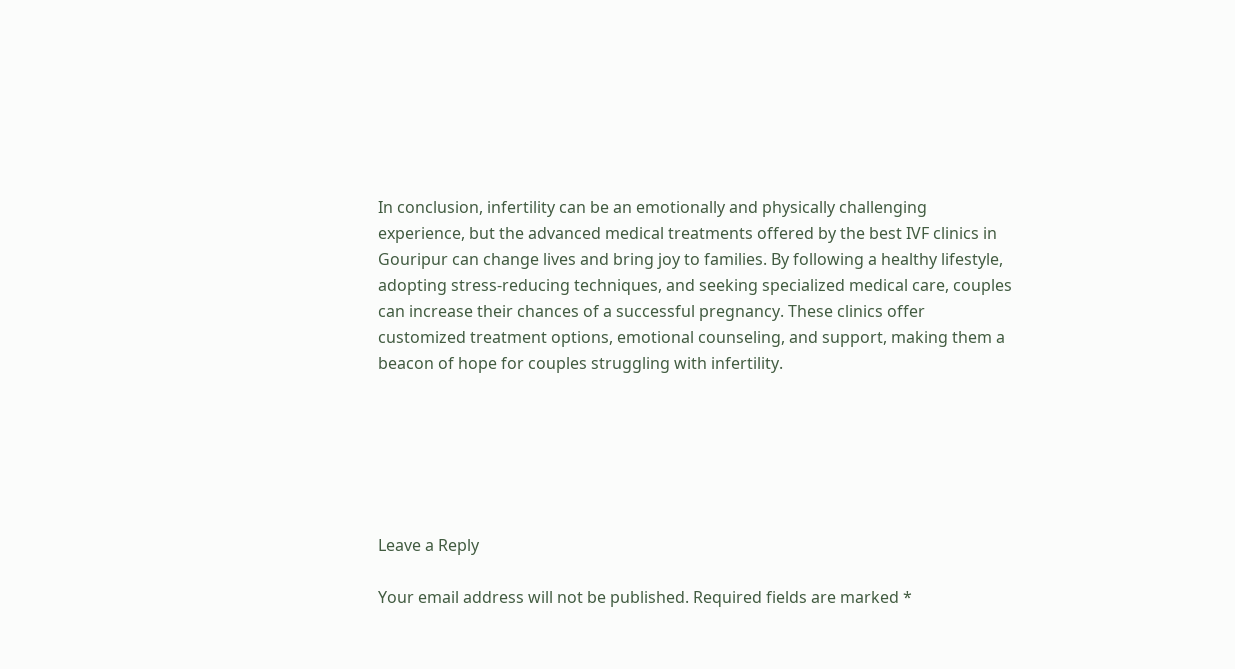In conclusion, infertility can be an emotionally and physically challenging experience, but the advanced medical treatments offered by the best IVF clinics in Gouripur can change lives and bring joy to families. By following a healthy lifestyle, adopting stress-reducing techniques, and seeking specialized medical care, couples can increase their chances of a successful pregnancy. These clinics offer customized treatment options, emotional counseling, and support, making them a beacon of hope for couples struggling with infertility.






Leave a Reply

Your email address will not be published. Required fields are marked *